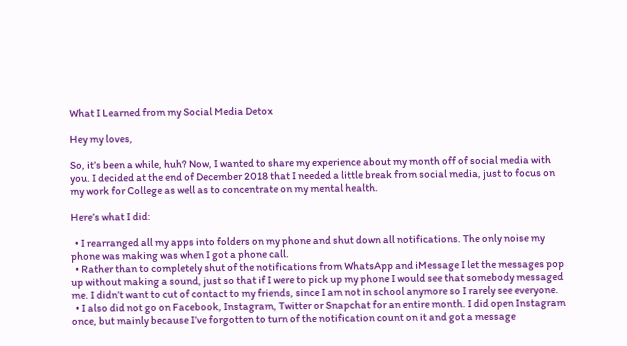What I Learned from my Social Media Detox

Hey my loves,

So, it’s been a while, huh? Now, I wanted to share my experience about my month off of social media with you. I decided at the end of December 2018 that I needed a little break from social media, just to focus on my work for College as well as to concentrate on my mental health.

Here’s what I did:

  • I rearranged all my apps into folders on my phone and shut down all notifications. The only noise my phone was making was when I got a phone call.
  • Rather than to completely shut of the notifications from WhatsApp and iMessage I let the messages pop up without making a sound, just so that if I were to pick up my phone I would see that somebody messaged me. I didn’t want to cut of contact to my friends, since I am not in school anymore so I rarely see everyone.
  • I also did not go on Facebook, Instagram, Twitter or Snapchat for an entire month. I did open Instagram once, but mainly because I’ve forgotten to turn of the notification count on it and got a message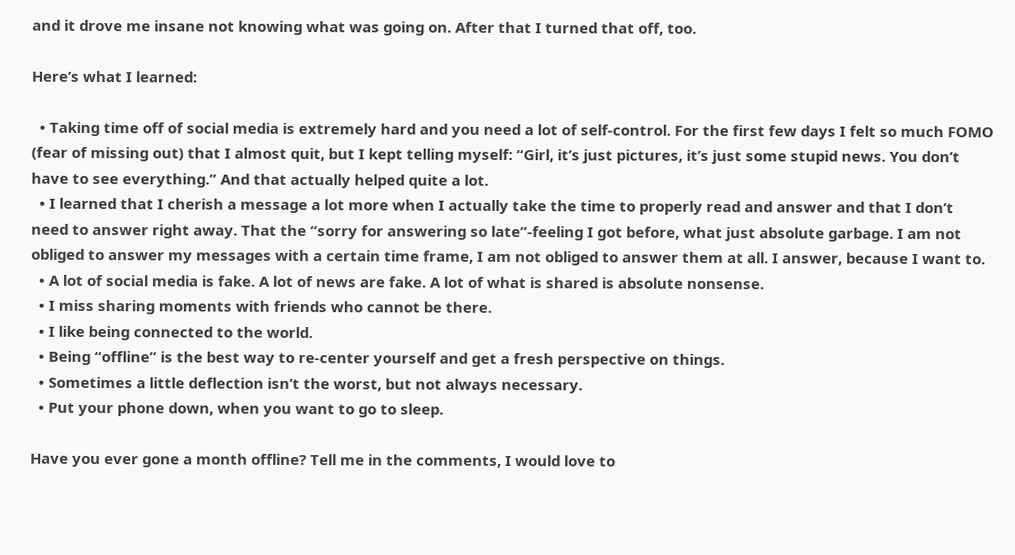and it drove me insane not knowing what was going on. After that I turned that off, too.

Here’s what I learned:

  • Taking time off of social media is extremely hard and you need a lot of self-control. For the first few days I felt so much FOMO (fear of missing out) that I almost quit, but I kept telling myself: “Girl, it’s just pictures, it’s just some stupid news. You don’t have to see everything.” And that actually helped quite a lot.
  • I learned that I cherish a message a lot more when I actually take the time to properly read and answer and that I don’t need to answer right away. That the “sorry for answering so late”-feeling I got before, what just absolute garbage. I am not obliged to answer my messages with a certain time frame, I am not obliged to answer them at all. I answer, because I want to.
  • A lot of social media is fake. A lot of news are fake. A lot of what is shared is absolute nonsense.
  • I miss sharing moments with friends who cannot be there.
  • I like being connected to the world.
  • Being “offline” is the best way to re-center yourself and get a fresh perspective on things.
  • Sometimes a little deflection isn’t the worst, but not always necessary.
  • Put your phone down, when you want to go to sleep.

Have you ever gone a month offline? Tell me in the comments, I would love to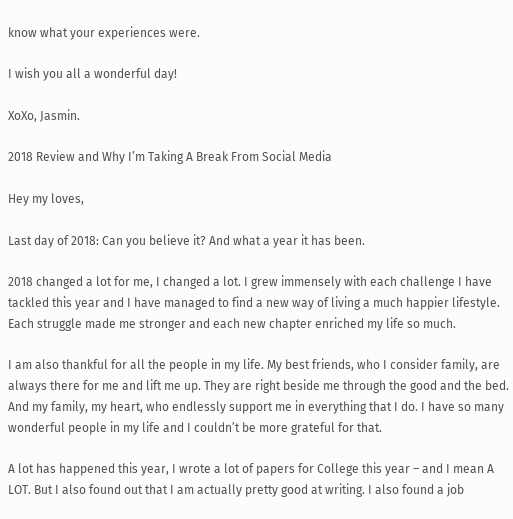know what your experiences were.

I wish you all a wonderful day!

XoXo, Jasmin.

2018 Review and Why I’m Taking A Break From Social Media

Hey my loves,

Last day of 2018: Can you believe it? And what a year it has been.

2018 changed a lot for me, I changed a lot. I grew immensely with each challenge I have tackled this year and I have managed to find a new way of living a much happier lifestyle. Each struggle made me stronger and each new chapter enriched my life so much.

I am also thankful for all the people in my life. My best friends, who I consider family, are always there for me and lift me up. They are right beside me through the good and the bed. And my family, my heart, who endlessly support me in everything that I do. I have so many wonderful people in my life and I couldn’t be more grateful for that.

A lot has happened this year, I wrote a lot of papers for College this year – and I mean A LOT. But I also found out that I am actually pretty good at writing. I also found a job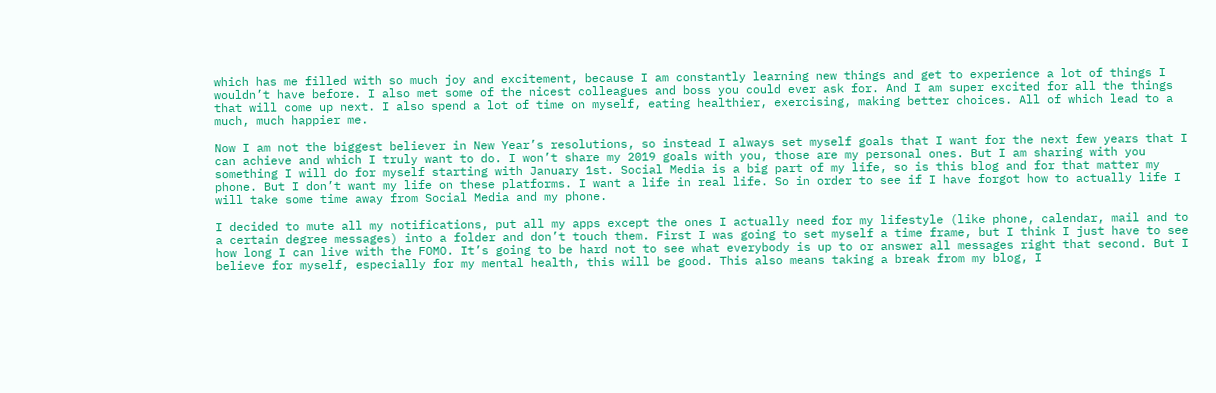which has me filled with so much joy and excitement, because I am constantly learning new things and get to experience a lot of things I wouldn’t have before. I also met some of the nicest colleagues and boss you could ever ask for. And I am super excited for all the things that will come up next. I also spend a lot of time on myself, eating healthier, exercising, making better choices. All of which lead to a much, much happier me.

Now I am not the biggest believer in New Year’s resolutions, so instead I always set myself goals that I want for the next few years that I can achieve and which I truly want to do. I won’t share my 2019 goals with you, those are my personal ones. But I am sharing with you something I will do for myself starting with January 1st. Social Media is a big part of my life, so is this blog and for that matter my phone. But I don’t want my life on these platforms. I want a life in real life. So in order to see if I have forgot how to actually life I will take some time away from Social Media and my phone.

I decided to mute all my notifications, put all my apps except the ones I actually need for my lifestyle (like phone, calendar, mail and to a certain degree messages) into a folder and don’t touch them. First I was going to set myself a time frame, but I think I just have to see how long I can live with the FOMO. It’s going to be hard not to see what everybody is up to or answer all messages right that second. But I believe for myself, especially for my mental health, this will be good. This also means taking a break from my blog, I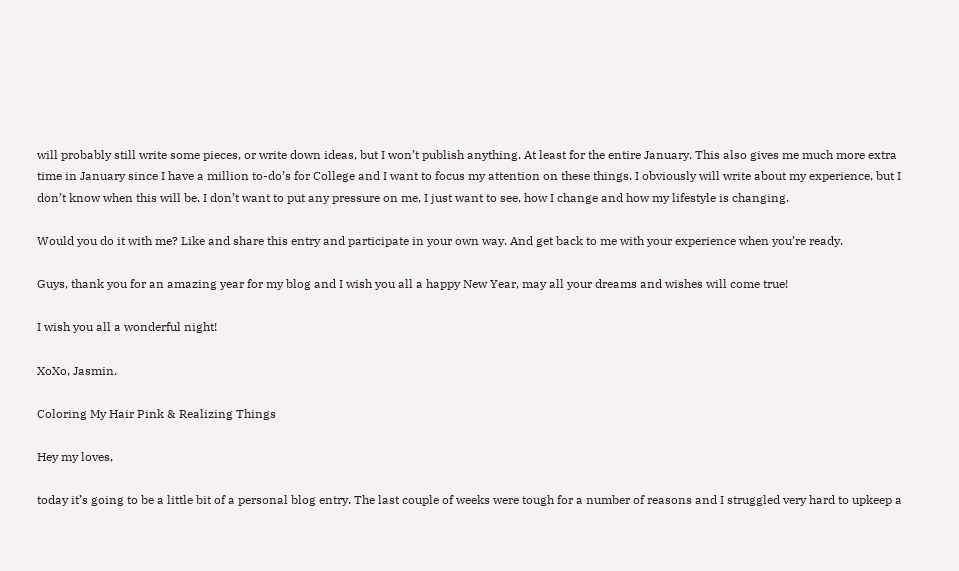will probably still write some pieces, or write down ideas, but I won’t publish anything. At least for the entire January. This also gives me much more extra time in January since I have a million to-do’s for College and I want to focus my attention on these things. I obviously will write about my experience, but I don’t know when this will be. I don’t want to put any pressure on me, I just want to see, how I change and how my lifestyle is changing.

Would you do it with me? Like and share this entry and participate in your own way. And get back to me with your experience when you’re ready.

Guys, thank you for an amazing year for my blog and I wish you all a happy New Year, may all your dreams and wishes will come true!

I wish you all a wonderful night!

XoXo, Jasmin.

Coloring My Hair Pink & Realizing Things

Hey my loves,

today it’s going to be a little bit of a personal blog entry. The last couple of weeks were tough for a number of reasons and I struggled very hard to upkeep a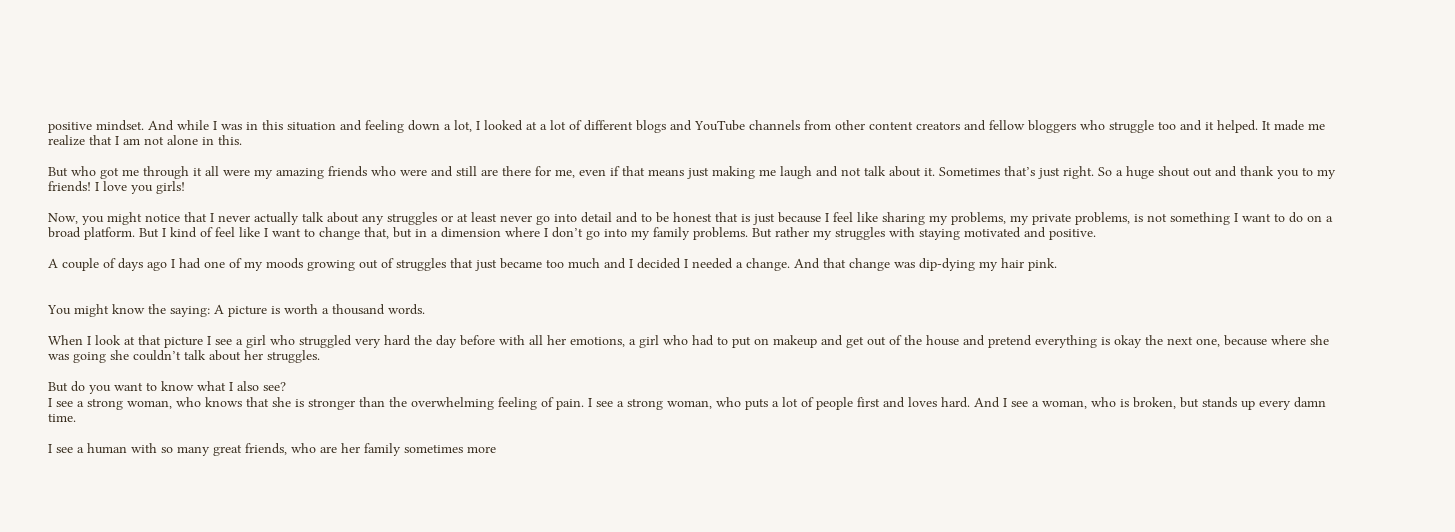positive mindset. And while I was in this situation and feeling down a lot, I looked at a lot of different blogs and YouTube channels from other content creators and fellow bloggers who struggle too and it helped. It made me realize that I am not alone in this.

But who got me through it all were my amazing friends who were and still are there for me, even if that means just making me laugh and not talk about it. Sometimes that’s just right. So a huge shout out and thank you to my friends! I love you girls!

Now, you might notice that I never actually talk about any struggles or at least never go into detail and to be honest that is just because I feel like sharing my problems, my private problems, is not something I want to do on a broad platform. But I kind of feel like I want to change that, but in a dimension where I don’t go into my family problems. But rather my struggles with staying motivated and positive.

A couple of days ago I had one of my moods growing out of struggles that just became too much and I decided I needed a change. And that change was dip-dying my hair pink.


You might know the saying: A picture is worth a thousand words.

When I look at that picture I see a girl who struggled very hard the day before with all her emotions, a girl who had to put on makeup and get out of the house and pretend everything is okay the next one, because where she was going she couldn’t talk about her struggles.

But do you want to know what I also see?
I see a strong woman, who knows that she is stronger than the overwhelming feeling of pain. I see a strong woman, who puts a lot of people first and loves hard. And I see a woman, who is broken, but stands up every damn time.

I see a human with so many great friends, who are her family sometimes more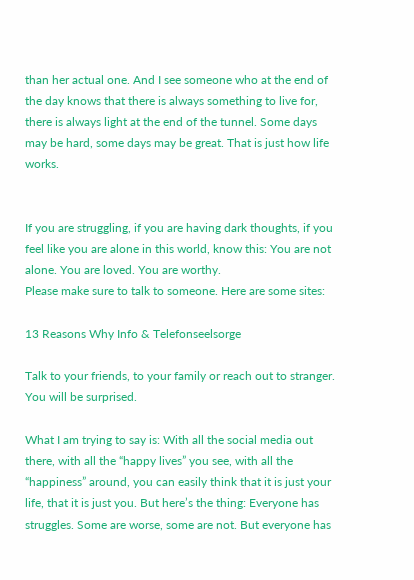than her actual one. And I see someone who at the end of the day knows that there is always something to live for, there is always light at the end of the tunnel. Some days may be hard, some days may be great. That is just how life works.


If you are struggling, if you are having dark thoughts, if you feel like you are alone in this world, know this: You are not alone. You are loved. You are worthy.
Please make sure to talk to someone. Here are some sites:

13 Reasons Why Info & Telefonseelsorge

Talk to your friends, to your family or reach out to stranger. You will be surprised.

What I am trying to say is: With all the social media out there, with all the “happy lives” you see, with all the “happiness” around, you can easily think that it is just your life, that it is just you. But here’s the thing: Everyone has struggles. Some are worse, some are not. But everyone has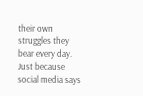their own struggles they bear every day. Just because social media says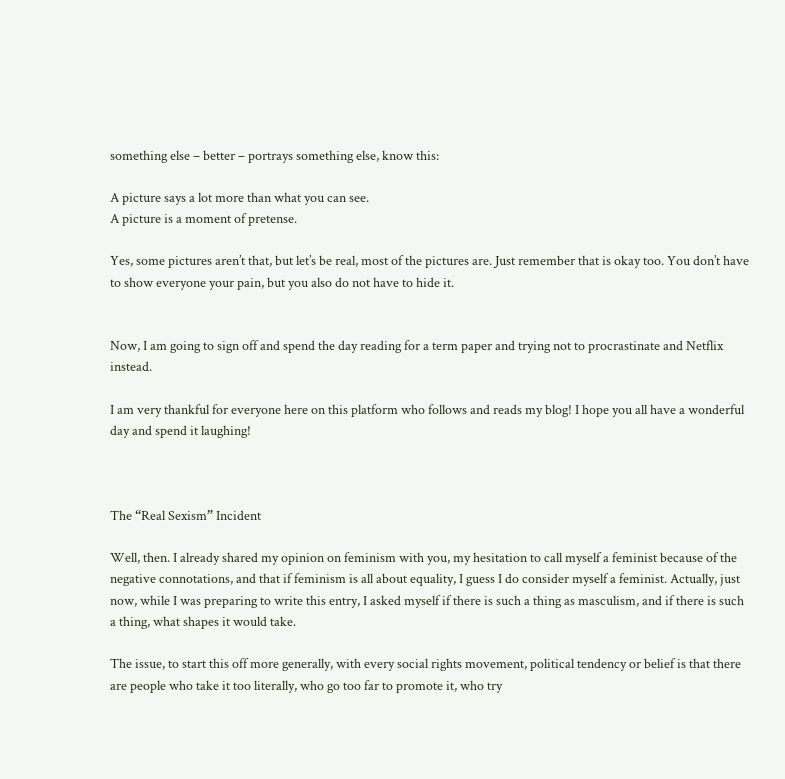something else – better – portrays something else, know this:

A picture says a lot more than what you can see.
A picture is a moment of pretense.

Yes, some pictures aren’t that, but let’s be real, most of the pictures are. Just remember that is okay too. You don’t have to show everyone your pain, but you also do not have to hide it.


Now, I am going to sign off and spend the day reading for a term paper and trying not to procrastinate and Netflix instead.

I am very thankful for everyone here on this platform who follows and reads my blog! I hope you all have a wonderful day and spend it laughing!



The “Real Sexism” Incident

Well, then. I already shared my opinion on feminism with you, my hesitation to call myself a feminist because of the negative connotations, and that if feminism is all about equality, I guess I do consider myself a feminist. Actually, just now, while I was preparing to write this entry, I asked myself if there is such a thing as masculism, and if there is such a thing, what shapes it would take.

The issue, to start this off more generally, with every social rights movement, political tendency or belief is that there are people who take it too literally, who go too far to promote it, who try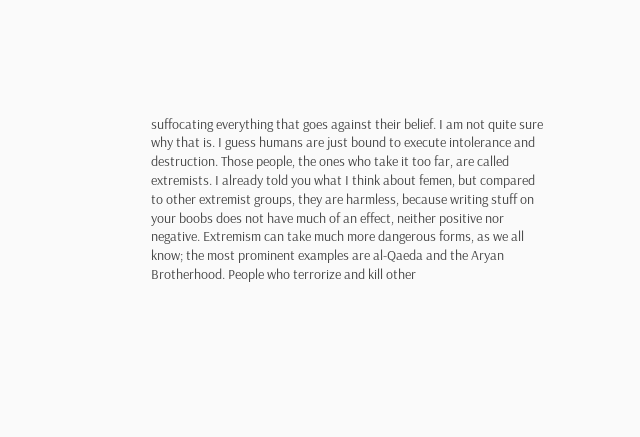suffocating everything that goes against their belief. I am not quite sure why that is. I guess humans are just bound to execute intolerance and destruction. Those people, the ones who take it too far, are called extremists. I already told you what I think about femen, but compared to other extremist groups, they are harmless, because writing stuff on your boobs does not have much of an effect, neither positive nor negative. Extremism can take much more dangerous forms, as we all know; the most prominent examples are al-Qaeda and the Aryan Brotherhood. People who terrorize and kill other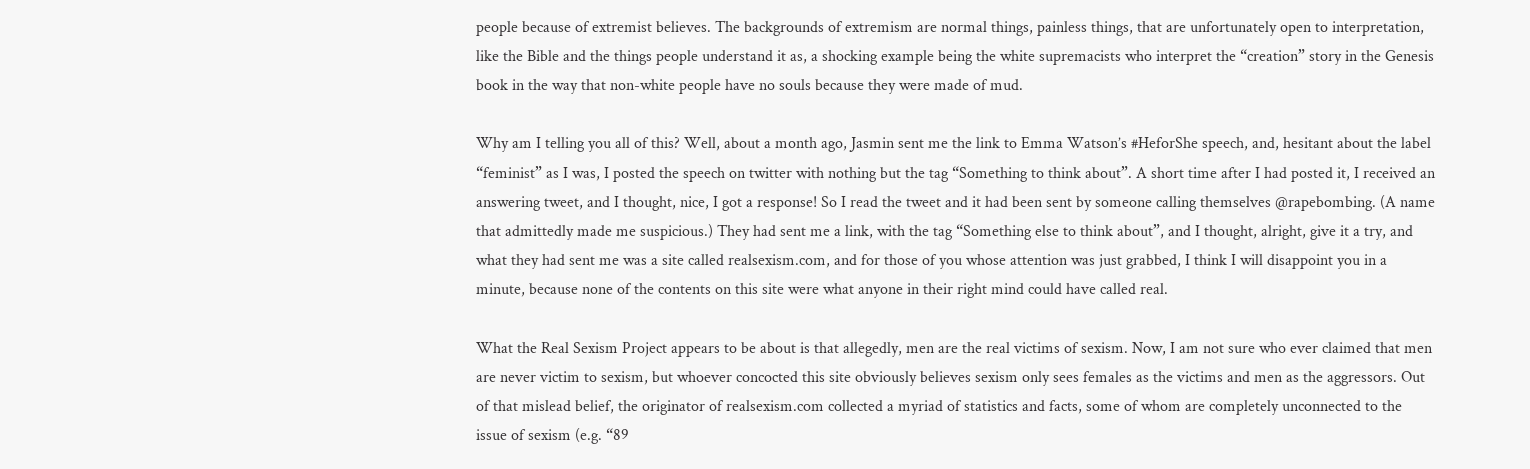people because of extremist believes. The backgrounds of extremism are normal things, painless things, that are unfortunately open to interpretation, like the Bible and the things people understand it as, a shocking example being the white supremacists who interpret the “creation” story in the Genesis book in the way that non-white people have no souls because they were made of mud.

Why am I telling you all of this? Well, about a month ago, Jasmin sent me the link to Emma Watson’s #HeforShe speech, and, hesitant about the label “feminist” as I was, I posted the speech on twitter with nothing but the tag “Something to think about”. A short time after I had posted it, I received an answering tweet, and I thought, nice, I got a response! So I read the tweet and it had been sent by someone calling themselves @rapebombing. (A name that admittedly made me suspicious.) They had sent me a link, with the tag “Something else to think about”, and I thought, alright, give it a try, and what they had sent me was a site called realsexism.com, and for those of you whose attention was just grabbed, I think I will disappoint you in a minute, because none of the contents on this site were what anyone in their right mind could have called real.

What the Real Sexism Project appears to be about is that allegedly, men are the real victims of sexism. Now, I am not sure who ever claimed that men are never victim to sexism, but whoever concocted this site obviously believes sexism only sees females as the victims and men as the aggressors. Out of that mislead belief, the originator of realsexism.com collected a myriad of statistics and facts, some of whom are completely unconnected to the issue of sexism (e.g. “89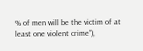% of men will be the victim of at least one violent crime”),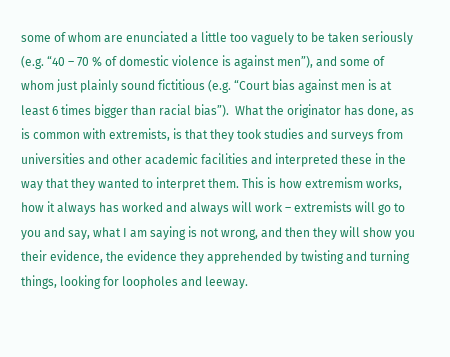some of whom are enunciated a little too vaguely to be taken seriously (e.g. “40 – 70 % of domestic violence is against men”), and some of whom just plainly sound fictitious (e.g. “Court bias against men is at least 6 times bigger than racial bias”).  What the originator has done, as is common with extremists, is that they took studies and surveys from universities and other academic facilities and interpreted these in the way that they wanted to interpret them. This is how extremism works, how it always has worked and always will work – extremists will go to you and say, what I am saying is not wrong, and then they will show you their evidence, the evidence they apprehended by twisting and turning things, looking for loopholes and leeway.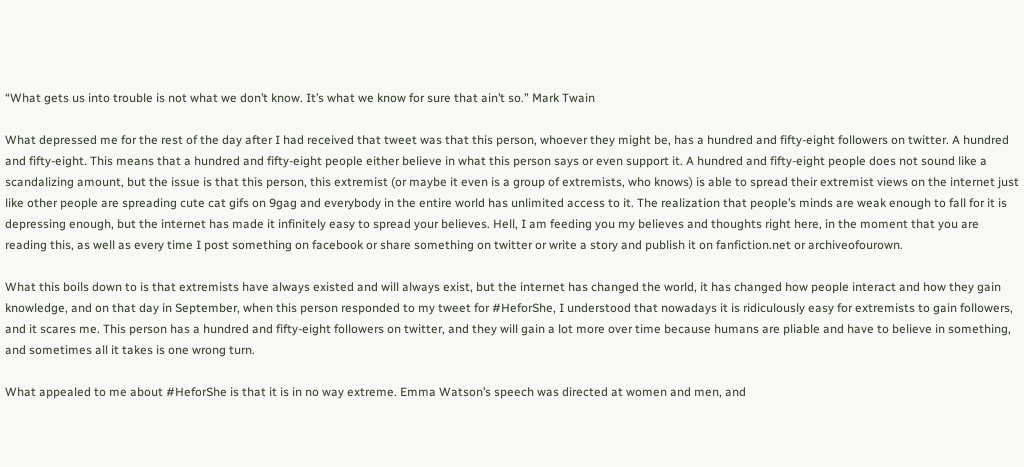“What gets us into trouble is not what we don’t know. It’s what we know for sure that ain’t so.” Mark Twain

What depressed me for the rest of the day after I had received that tweet was that this person, whoever they might be, has a hundred and fifty-eight followers on twitter. A hundred and fifty-eight. This means that a hundred and fifty-eight people either believe in what this person says or even support it. A hundred and fifty-eight people does not sound like a scandalizing amount, but the issue is that this person, this extremist (or maybe it even is a group of extremists, who knows) is able to spread their extremist views on the internet just like other people are spreading cute cat gifs on 9gag and everybody in the entire world has unlimited access to it. The realization that people’s minds are weak enough to fall for it is depressing enough, but the internet has made it infinitely easy to spread your believes. Hell, I am feeding you my believes and thoughts right here, in the moment that you are reading this, as well as every time I post something on facebook or share something on twitter or write a story and publish it on fanfiction.net or archiveofourown.

What this boils down to is that extremists have always existed and will always exist, but the internet has changed the world, it has changed how people interact and how they gain knowledge, and on that day in September, when this person responded to my tweet for #HeforShe, I understood that nowadays it is ridiculously easy for extremists to gain followers, and it scares me. This person has a hundred and fifty-eight followers on twitter, and they will gain a lot more over time because humans are pliable and have to believe in something, and sometimes all it takes is one wrong turn.

What appealed to me about #HeforShe is that it is in no way extreme. Emma Watson’s speech was directed at women and men, and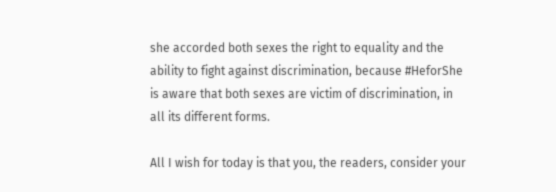she accorded both sexes the right to equality and the ability to fight against discrimination, because #HeforShe is aware that both sexes are victim of discrimination, in all its different forms.

All I wish for today is that you, the readers, consider your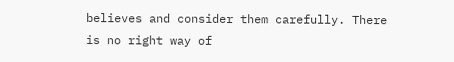believes and consider them carefully. There is no right way of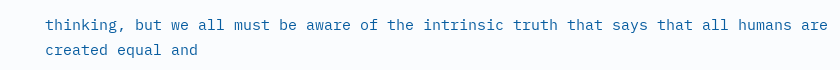thinking, but we all must be aware of the intrinsic truth that says that all humans are created equal and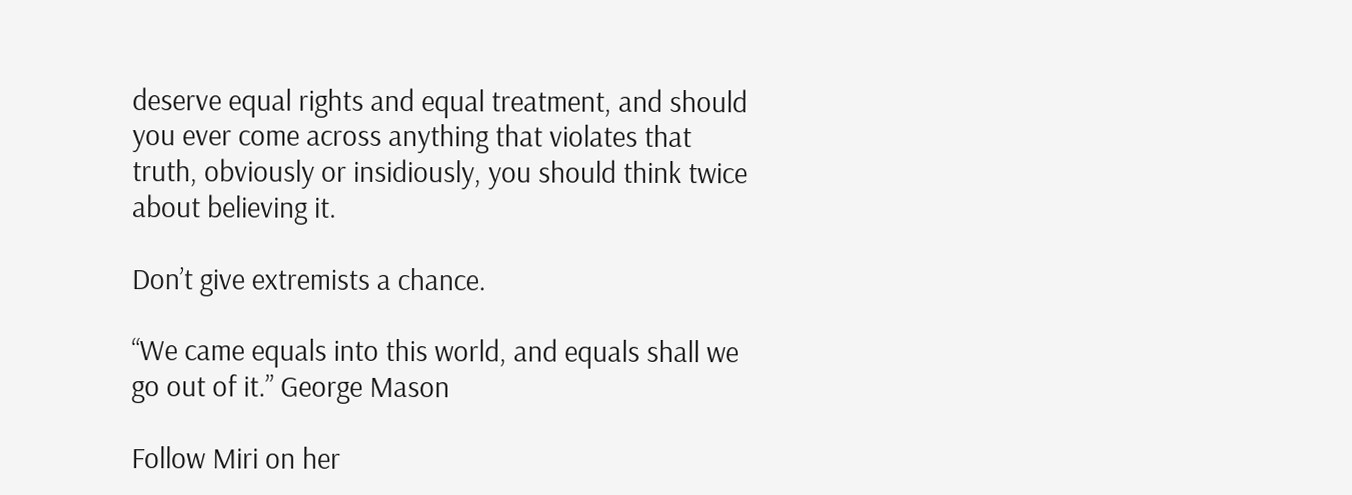deserve equal rights and equal treatment, and should you ever come across anything that violates that truth, obviously or insidiously, you should think twice about believing it.

Don’t give extremists a chance.

“We came equals into this world, and equals shall we go out of it.” George Mason

Follow Miri on her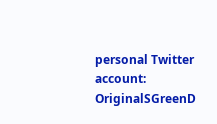personal Twitter account: OriginalSGreenD